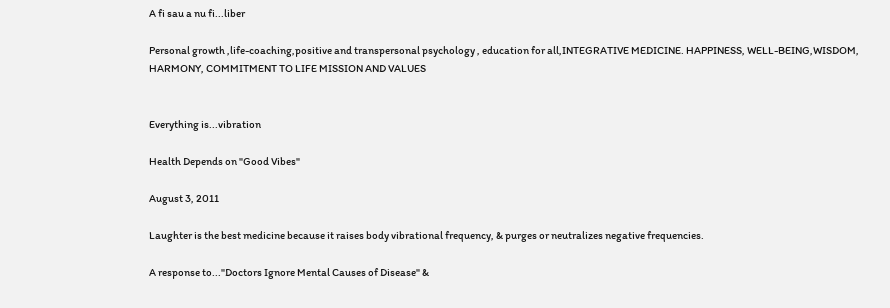A fi sau a nu fi...liber

Personal growth ,life-coaching,positive and transpersonal psychology , education for all,INTEGRATIVE MEDICINE. HAPPINESS, WELL-BEING,WISDOM, HARMONY, COMMITMENT TO LIFE MISSION AND VALUES


Everything is...vibration

Health Depends on "Good Vibes"

August 3, 2011

Laughter is the best medicine because it raises body vibrational frequency, & purges or neutralizes negative frequencies.

A response to..."Doctors Ignore Mental Causes of Disease" &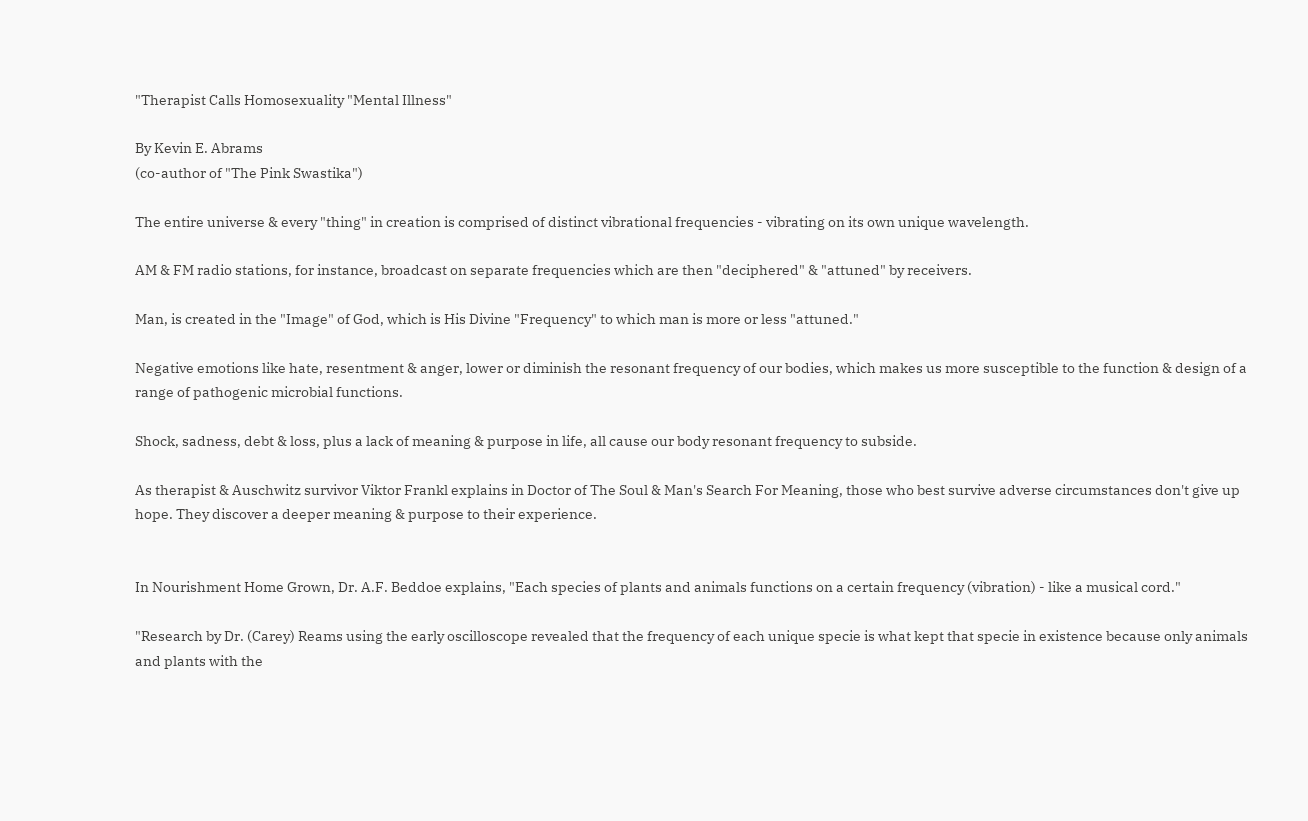"Therapist Calls Homosexuality "Mental Illness"

By Kevin E. Abrams
(co-author of "The Pink Swastika")

The entire universe & every "thing" in creation is comprised of distinct vibrational frequencies - vibrating on its own unique wavelength.

AM & FM radio stations, for instance, broadcast on separate frequencies which are then "deciphered" & "attuned" by receivers.

Man, is created in the "Image" of God, which is His Divine "Frequency" to which man is more or less "attuned."

Negative emotions like hate, resentment & anger, lower or diminish the resonant frequency of our bodies, which makes us more susceptible to the function & design of a range of pathogenic microbial functions.

Shock, sadness, debt & loss, plus a lack of meaning & purpose in life, all cause our body resonant frequency to subside.

As therapist & Auschwitz survivor Viktor Frankl explains in Doctor of The Soul & Man's Search For Meaning, those who best survive adverse circumstances don't give up hope. They discover a deeper meaning & purpose to their experience.


In Nourishment Home Grown, Dr. A.F. Beddoe explains, "Each species of plants and animals functions on a certain frequency (vibration) - like a musical cord."

"Research by Dr. (Carey) Reams using the early oscilloscope revealed that the frequency of each unique specie is what kept that specie in existence because only animals and plants with the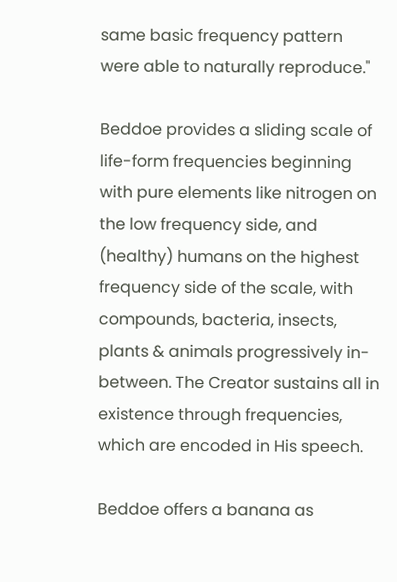same basic frequency pattern were able to naturally reproduce."

Beddoe provides a sliding scale of life-form frequencies beginning with pure elements like nitrogen on the low frequency side, and (healthy) humans on the highest frequency side of the scale, with compounds, bacteria, insects, plants & animals progressively in-between. The Creator sustains all in existence through frequencies, which are encoded in His speech.

Beddoe offers a banana as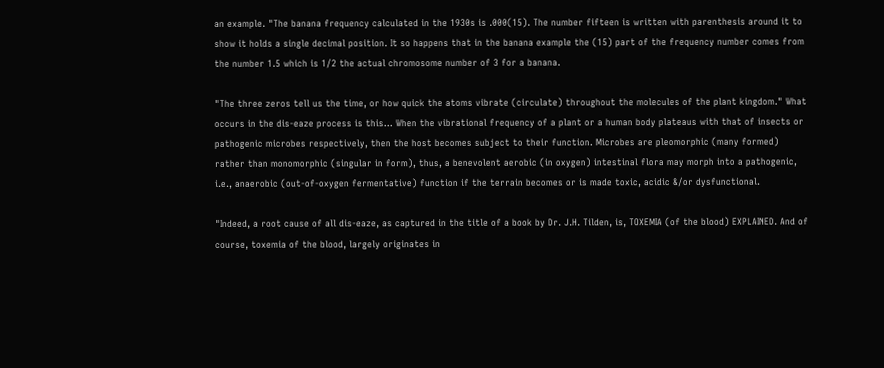an example. "The banana frequency calculated in the 1930s is .000(15). The number fifteen is written with parenthesis around it to show it holds a single decimal position. It so happens that in the banana example the (15) part of the frequency number comes from the number 1.5 which is 1/2 the actual chromosome number of 3 for a banana.

"The three zeros tell us the time, or how quick the atoms vibrate (circulate) throughout the molecules of the plant kingdom." What occurs in the dis-eaze process is this... When the vibrational frequency of a plant or a human body plateaus with that of insects or pathogenic microbes respectively, then the host becomes subject to their function. Microbes are pleomorphic (many formed) rather than monomorphic (singular in form), thus, a benevolent aerobic (in oxygen) intestinal flora may morph into a pathogenic, i.e., anaerobic (out-of-oxygen fermentative) function if the terrain becomes or is made toxic, acidic &/or dysfunctional.

"Indeed, a root cause of all dis-eaze, as captured in the title of a book by Dr. J.H. Tilden, is, TOXEMIA (of the blood) EXPLAINED. And of course, toxemia of the blood, largely originates in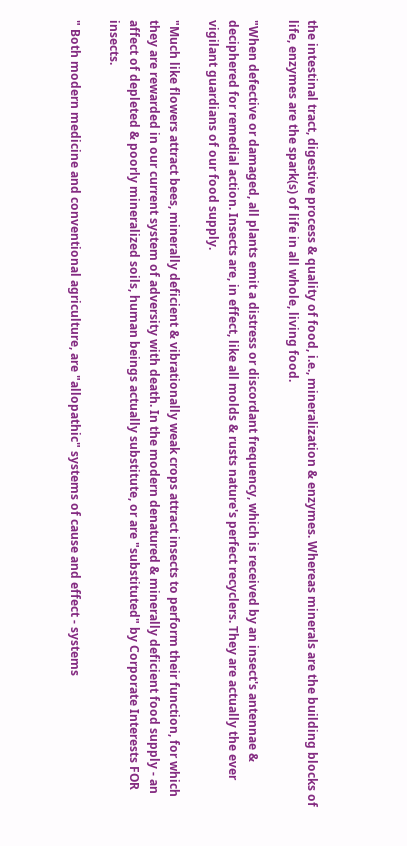the intestinal tract, digestive process & quality of food, i.e., mineralization & enzymes. Whereas minerals are the building blocks of life, enzymes are the spark(s) of life in all whole, living food.

"When defective or damaged, all plants emit a distress or discordant frequency, which is received by an insect's antennae & deciphered for remedial action. Insects are, in effect, like all molds & rusts nature's perfect recyclers. They are actually the ever vigilant guardians of our food supply.

"Much like flowers attract bees, minerally deficient & vibrationally weak crops attract insects to perform their function, for which they are rewarded in our current system of adversity with death. In the modern denatured & minerally deficient food supply - an affect of depleted & poorly mineralized soils, human beings actually substitute, or are "substituted" by Corporate Interests FOR insects.

" Both modern medicine and conventional agriculture, are "allopathic" systems of cause and effect - systems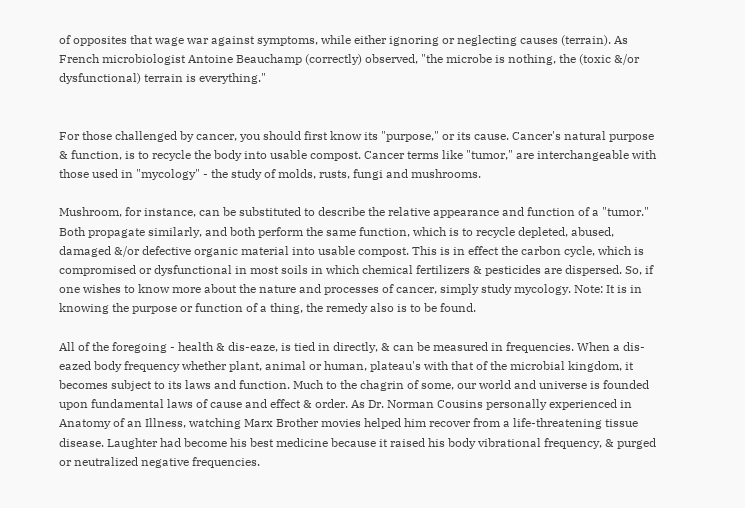of opposites that wage war against symptoms, while either ignoring or neglecting causes (terrain). As French microbiologist Antoine Beauchamp (correctly) observed, "the microbe is nothing, the (toxic &/or dysfunctional) terrain is everything."


For those challenged by cancer, you should first know its "purpose," or its cause. Cancer's natural purpose & function, is to recycle the body into usable compost. Cancer terms like "tumor," are interchangeable with those used in "mycology" - the study of molds, rusts, fungi and mushrooms.

Mushroom, for instance, can be substituted to describe the relative appearance and function of a "tumor." Both propagate similarly, and both perform the same function, which is to recycle depleted, abused, damaged &/or defective organic material into usable compost. This is in effect the carbon cycle, which is compromised or dysfunctional in most soils in which chemical fertilizers & pesticides are dispersed. So, if one wishes to know more about the nature and processes of cancer, simply study mycology. Note: It is in knowing the purpose or function of a thing, the remedy also is to be found.

All of the foregoing - health & dis-eaze, is tied in directly, & can be measured in frequencies. When a dis-eazed body frequency whether plant, animal or human, plateau's with that of the microbial kingdom, it becomes subject to its laws and function. Much to the chagrin of some, our world and universe is founded upon fundamental laws of cause and effect & order. As Dr. Norman Cousins personally experienced in Anatomy of an Illness, watching Marx Brother movies helped him recover from a life-threatening tissue disease. Laughter had become his best medicine because it raised his body vibrational frequency, & purged or neutralized negative frequencies.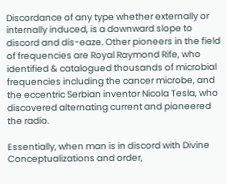Discordance of any type whether externally or internally induced, is a downward slope to discord and dis-eaze. Other pioneers in the field of frequencies are Royal Raymond Rife, who identified & catalogued thousands of microbial frequencies including the cancer microbe, and the eccentric Serbian inventor Nicola Tesla, who discovered alternating current and pioneered the radio.

Essentially, when man is in discord with Divine Conceptualizations and order,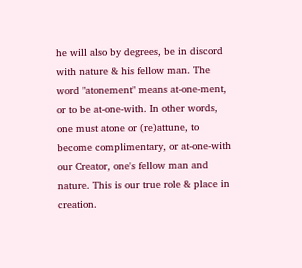he will also by degrees, be in discord with nature & his fellow man. The word "atonement" means at-one-ment, or to be at-one-with. In other words, one must atone or (re)attune, to become complimentary, or at-one-with our Creator, one's fellow man and nature. This is our true role & place in creation.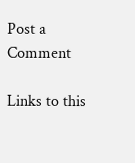Post a Comment

Links to this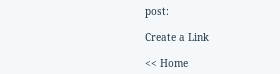post:

Create a Link

<< Home